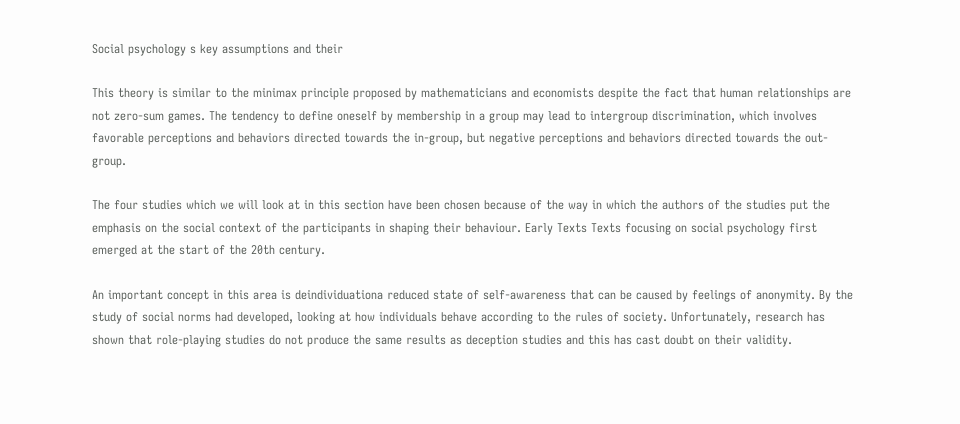Social psychology s key assumptions and their

This theory is similar to the minimax principle proposed by mathematicians and economists despite the fact that human relationships are not zero-sum games. The tendency to define oneself by membership in a group may lead to intergroup discrimination, which involves favorable perceptions and behaviors directed towards the in-group, but negative perceptions and behaviors directed towards the out-group.

The four studies which we will look at in this section have been chosen because of the way in which the authors of the studies put the emphasis on the social context of the participants in shaping their behaviour. Early Texts Texts focusing on social psychology first emerged at the start of the 20th century.

An important concept in this area is deindividuationa reduced state of self-awareness that can be caused by feelings of anonymity. By the study of social norms had developed, looking at how individuals behave according to the rules of society. Unfortunately, research has shown that role-playing studies do not produce the same results as deception studies and this has cast doubt on their validity.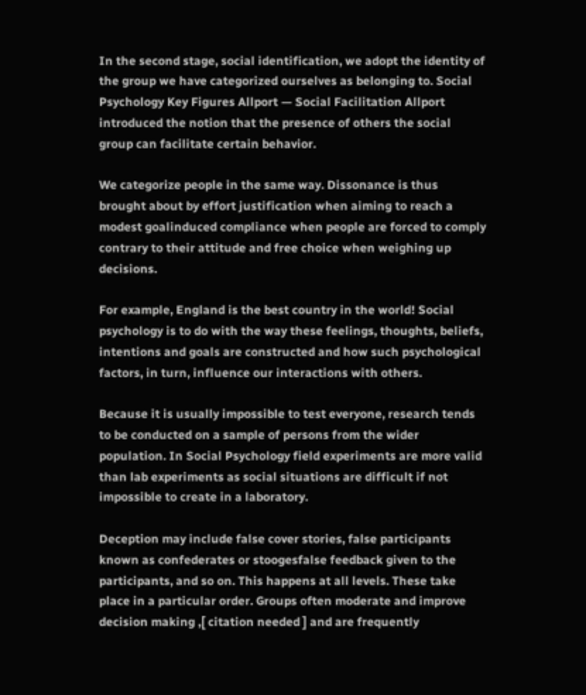In the second stage, social identification, we adopt the identity of the group we have categorized ourselves as belonging to. Social Psychology Key Figures Allport — Social Facilitation Allport introduced the notion that the presence of others the social group can facilitate certain behavior.

We categorize people in the same way. Dissonance is thus brought about by effort justification when aiming to reach a modest goalinduced compliance when people are forced to comply contrary to their attitude and free choice when weighing up decisions.

For example, England is the best country in the world! Social psychology is to do with the way these feelings, thoughts, beliefs, intentions and goals are constructed and how such psychological factors, in turn, influence our interactions with others.

Because it is usually impossible to test everyone, research tends to be conducted on a sample of persons from the wider population. In Social Psychology field experiments are more valid than lab experiments as social situations are difficult if not impossible to create in a laboratory.

Deception may include false cover stories, false participants known as confederates or stoogesfalse feedback given to the participants, and so on. This happens at all levels. These take place in a particular order. Groups often moderate and improve decision making ,[ citation needed ] and are frequently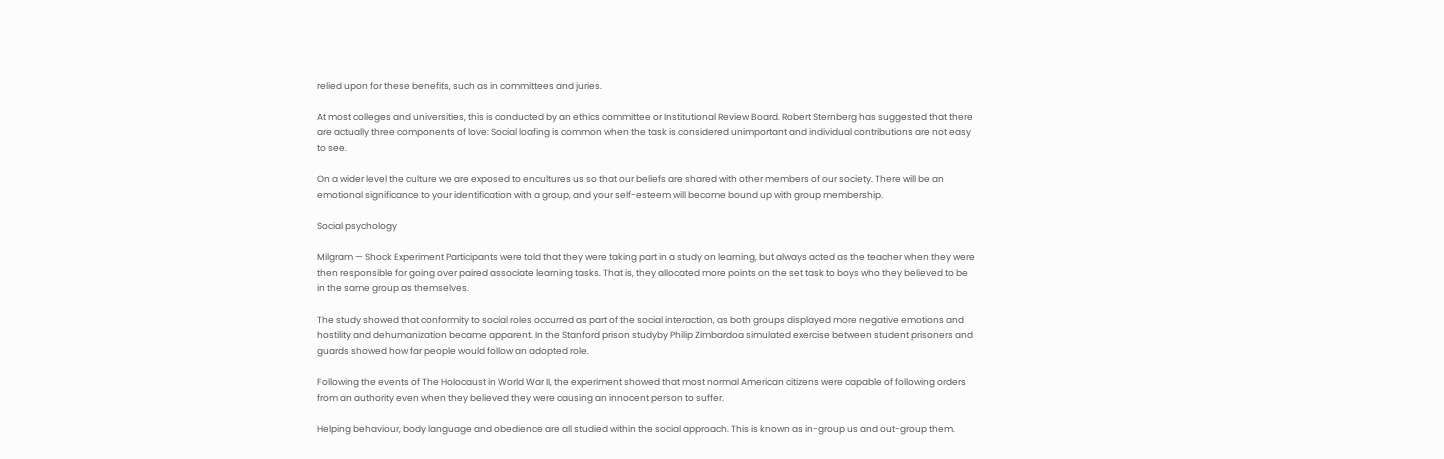relied upon for these benefits, such as in committees and juries.

At most colleges and universities, this is conducted by an ethics committee or Institutional Review Board. Robert Sternberg has suggested that there are actually three components of love: Social loafing is common when the task is considered unimportant and individual contributions are not easy to see.

On a wider level the culture we are exposed to encultures us so that our beliefs are shared with other members of our society. There will be an emotional significance to your identification with a group, and your self-esteem will become bound up with group membership.

Social psychology

Milgram — Shock Experiment Participants were told that they were taking part in a study on learning, but always acted as the teacher when they were then responsible for going over paired associate learning tasks. That is, they allocated more points on the set task to boys who they believed to be in the same group as themselves.

The study showed that conformity to social roles occurred as part of the social interaction, as both groups displayed more negative emotions and hostility and dehumanization became apparent. In the Stanford prison studyby Philip Zimbardoa simulated exercise between student prisoners and guards showed how far people would follow an adopted role.

Following the events of The Holocaust in World War II, the experiment showed that most normal American citizens were capable of following orders from an authority even when they believed they were causing an innocent person to suffer.

Helping behaviour, body language and obedience are all studied within the social approach. This is known as in-group us and out-group them.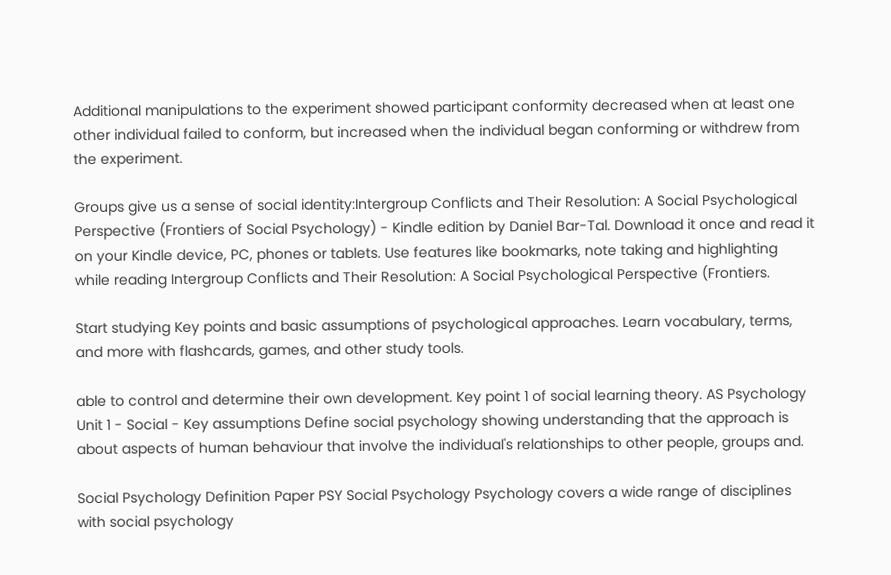Additional manipulations to the experiment showed participant conformity decreased when at least one other individual failed to conform, but increased when the individual began conforming or withdrew from the experiment.

Groups give us a sense of social identity:Intergroup Conflicts and Their Resolution: A Social Psychological Perspective (Frontiers of Social Psychology) - Kindle edition by Daniel Bar-Tal. Download it once and read it on your Kindle device, PC, phones or tablets. Use features like bookmarks, note taking and highlighting while reading Intergroup Conflicts and Their Resolution: A Social Psychological Perspective (Frontiers.

Start studying Key points and basic assumptions of psychological approaches. Learn vocabulary, terms, and more with flashcards, games, and other study tools.

able to control and determine their own development. Key point 1 of social learning theory. AS Psychology Unit 1 - Social - Key assumptions Define social psychology showing understanding that the approach is about aspects of human behaviour that involve the individual's relationships to other people, groups and.

Social Psychology Definition Paper PSY Social Psychology Psychology covers a wide range of disciplines with social psychology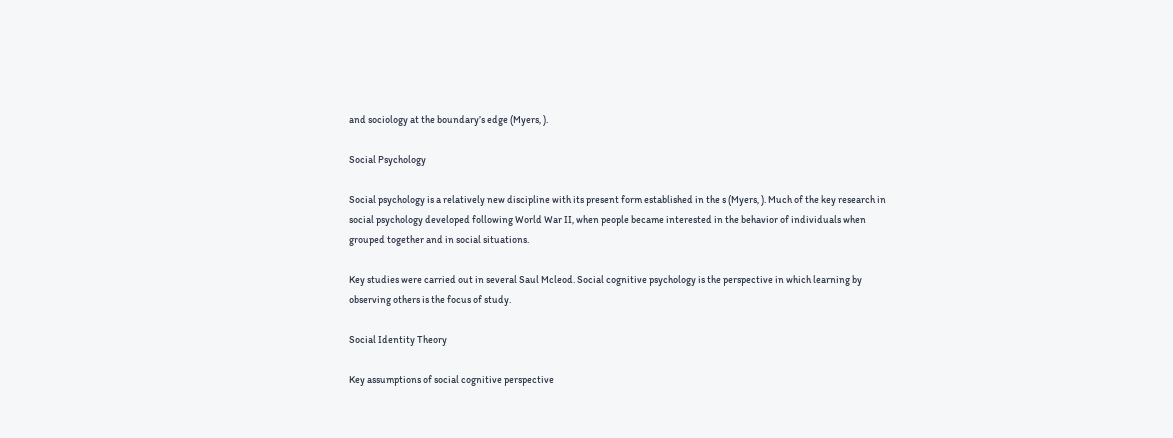and sociology at the boundary’s edge (Myers, ).

Social Psychology

Social psychology is a relatively new discipline with its present form established in the s (Myers, ). Much of the key research in social psychology developed following World War II, when people became interested in the behavior of individuals when grouped together and in social situations.

Key studies were carried out in several Saul Mcleod. Social cognitive psychology is the perspective in which learning by observing others is the focus of study.

Social Identity Theory

Key assumptions of social cognitive perspective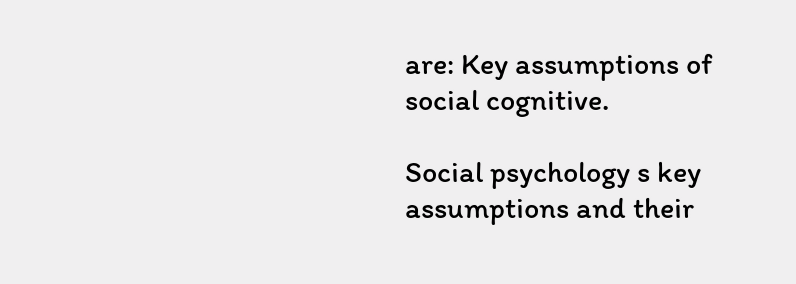are: Key assumptions of social cognitive.

Social psychology s key assumptions and their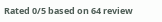Rated 0/5 based on 64 review